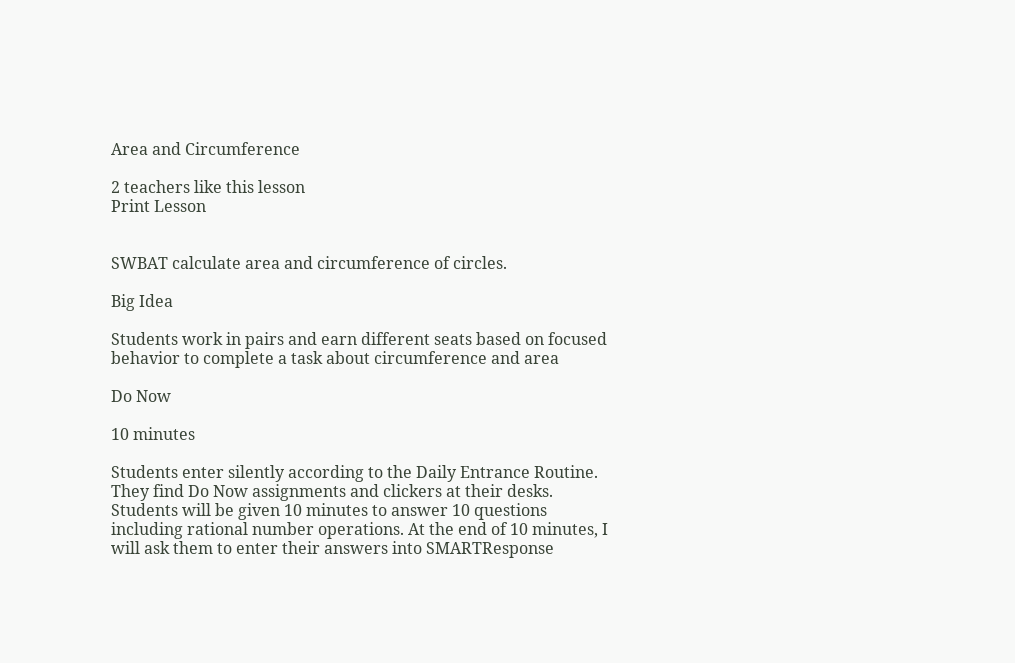Area and Circumference

2 teachers like this lesson
Print Lesson


SWBAT calculate area and circumference of circles.

Big Idea

Students work in pairs and earn different seats based on focused behavior to complete a task about circumference and area

Do Now

10 minutes

Students enter silently according to the Daily Entrance Routine. They find Do Now assignments and clickers at their desks. Students will be given 10 minutes to answer 10 questions including rational number operations. At the end of 10 minutes, I will ask them to enter their answers into SMARTResponse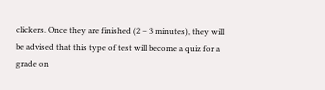clickers. Once they are finished (2 – 3 minutes), they will be advised that this type of test will become a quiz for a grade on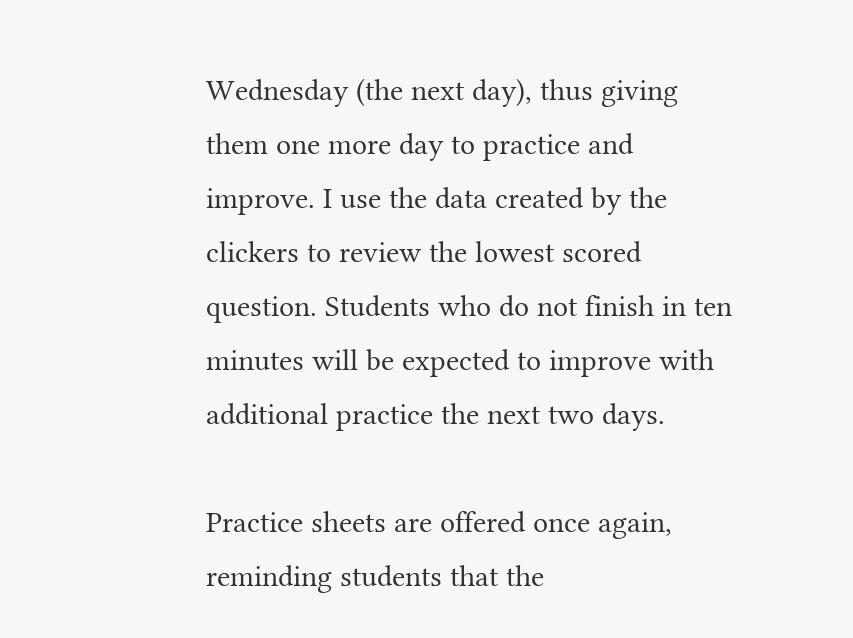Wednesday (the next day), thus giving them one more day to practice and improve. I use the data created by the clickers to review the lowest scored question. Students who do not finish in ten minutes will be expected to improve with additional practice the next two days.

Practice sheets are offered once again, reminding students that the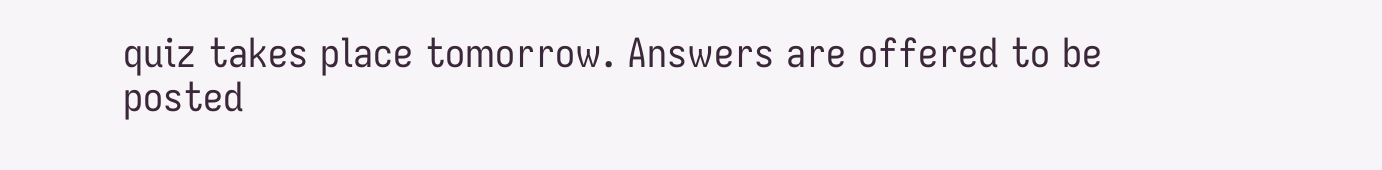quiz takes place tomorrow. Answers are offered to be posted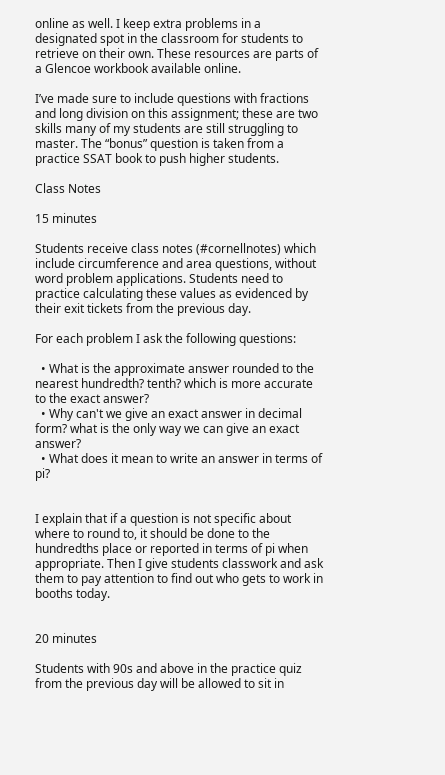online as well. I keep extra problems in a designated spot in the classroom for students to retrieve on their own. These resources are parts of a Glencoe workbook available online.

I’ve made sure to include questions with fractions and long division on this assignment; these are two skills many of my students are still struggling to master. The “bonus” question is taken from a practice SSAT book to push higher students.

Class Notes

15 minutes

Students receive class notes (#cornellnotes) which include circumference and area questions, without word problem applications. Students need to practice calculating these values as evidenced by their exit tickets from the previous day.

For each problem I ask the following questions:

  • What is the approximate answer rounded to the nearest hundredth? tenth? which is more accurate to the exact answer?
  • Why can't we give an exact answer in decimal form? what is the only way we can give an exact answer?
  • What does it mean to write an answer in terms of pi?


I explain that if a question is not specific about where to round to, it should be done to the hundredths place or reported in terms of pi when appropriate. Then I give students classwork and ask them to pay attention to find out who gets to work in booths today.


20 minutes

Students with 90s and above in the practice quiz from the previous day will be allowed to sit in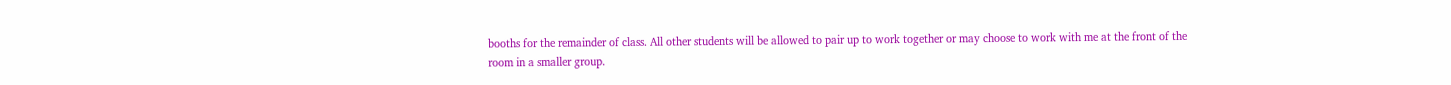booths for the remainder of class. All other students will be allowed to pair up to work together or may choose to work with me at the front of the room in a smaller group.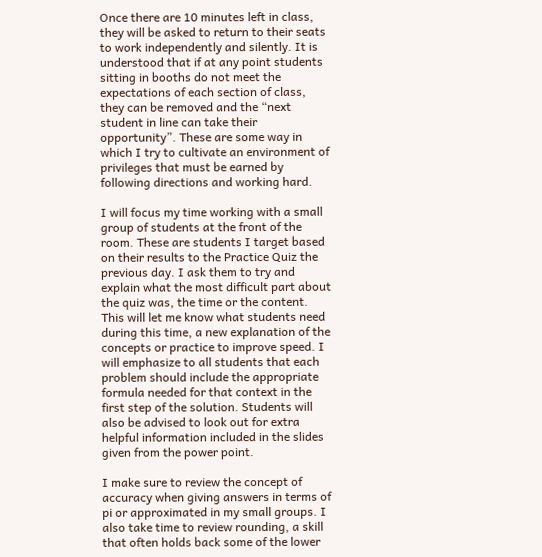Once there are 10 minutes left in class, they will be asked to return to their seats to work independently and silently. It is understood that if at any point students sitting in booths do not meet the expectations of each section of class, they can be removed and the “next student in line can take their opportunity”. These are some way in which I try to cultivate an environment of privileges that must be earned by following directions and working hard.

I will focus my time working with a small group of students at the front of the room. These are students I target based on their results to the Practice Quiz the previous day. I ask them to try and explain what the most difficult part about the quiz was, the time or the content. This will let me know what students need during this time, a new explanation of the concepts or practice to improve speed. I will emphasize to all students that each problem should include the appropriate formula needed for that context in the first step of the solution. Students will also be advised to look out for extra helpful information included in the slides given from the power point.

I make sure to review the concept of accuracy when giving answers in terms of pi or approximated in my small groups. I also take time to review rounding, a skill that often holds back some of the lower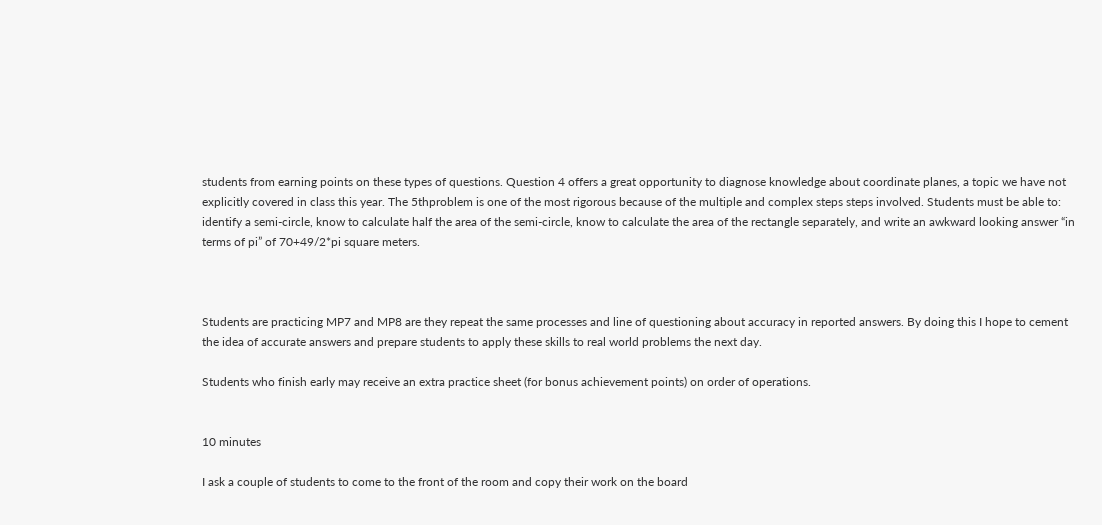students from earning points on these types of questions. Question 4 offers a great opportunity to diagnose knowledge about coordinate planes, a topic we have not explicitly covered in class this year. The 5thproblem is one of the most rigorous because of the multiple and complex steps steps involved. Students must be able to: identify a semi-circle, know to calculate half the area of the semi-circle, know to calculate the area of the rectangle separately, and write an awkward looking answer “in terms of pi” of 70+49/2*pi square meters.



Students are practicing MP7 and MP8 are they repeat the same processes and line of questioning about accuracy in reported answers. By doing this I hope to cement the idea of accurate answers and prepare students to apply these skills to real world problems the next day.

Students who finish early may receive an extra practice sheet (for bonus achievement points) on order of operations.


10 minutes

I ask a couple of students to come to the front of the room and copy their work on the board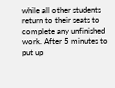while all other students return to their seats to complete any unfinished work. After 5 minutes to put up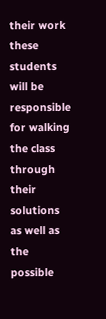their work these students will be responsible for walking the class through their solutions as well as the possible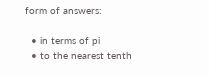form of answers:

  • in terms of pi
  • to the nearest tenth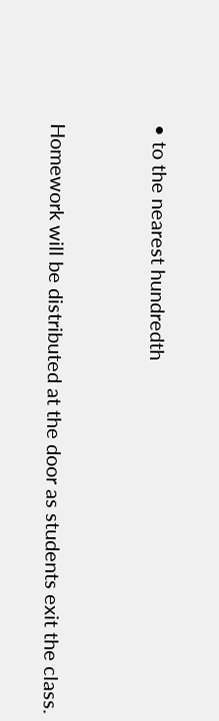• to the nearest hundredth


Homework will be distributed at the door as students exit the class.